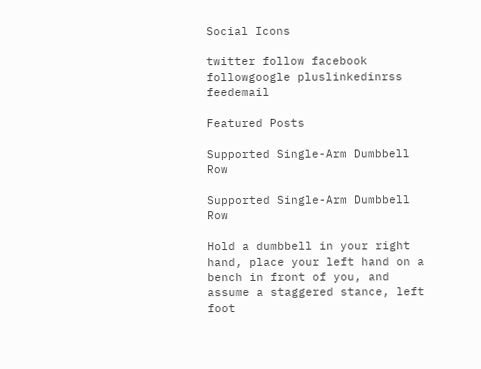Social Icons

twitter follow facebook followgoogle pluslinkedinrss feedemail

Featured Posts

Supported Single-Arm Dumbbell Row

Supported Single-Arm Dumbbell Row

Hold a dumbbell in your right hand, place your left hand on a bench in front of you, and assume a staggered stance, left foot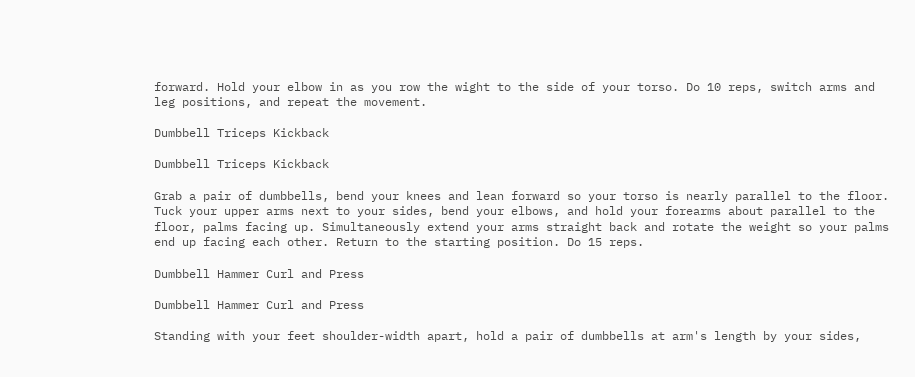forward. Hold your elbow in as you row the wight to the side of your torso. Do 10 reps, switch arms and leg positions, and repeat the movement.

Dumbbell Triceps Kickback

Dumbbell Triceps Kickback

Grab a pair of dumbbells, bend your knees and lean forward so your torso is nearly parallel to the floor. Tuck your upper arms next to your sides, bend your elbows, and hold your forearms about parallel to the floor, palms facing up. Simultaneously extend your arms straight back and rotate the weight so your palms end up facing each other. Return to the starting position. Do 15 reps.

Dumbbell Hammer Curl and Press

Dumbbell Hammer Curl and Press

Standing with your feet shoulder-width apart, hold a pair of dumbbells at arm's length by your sides,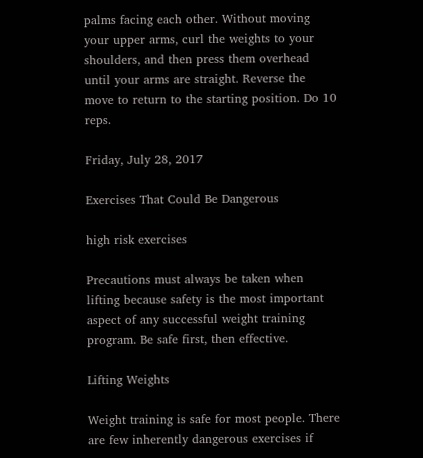palms facing each other. Without moving your upper arms, curl the weights to your shoulders, and then press them overhead until your arms are straight. Reverse the move to return to the starting position. Do 10 reps.

Friday, July 28, 2017

Exercises That Could Be Dangerous

high risk exercises

Precautions must always be taken when lifting because safety is the most important aspect of any successful weight training program. Be safe first, then effective.

Lifting Weights

Weight training is safe for most people. There are few inherently dangerous exercises if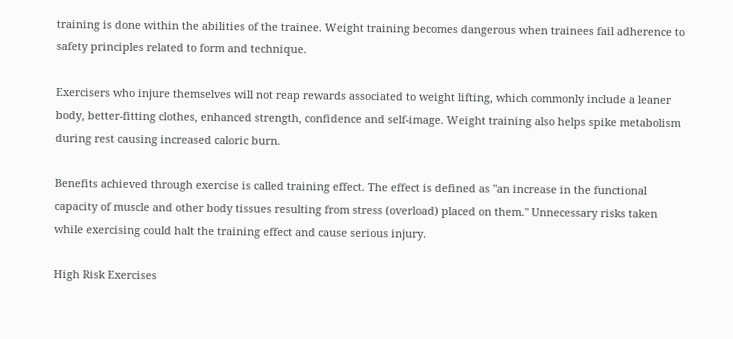training is done within the abilities of the trainee. Weight training becomes dangerous when trainees fail adherence to safety principles related to form and technique.

Exercisers who injure themselves will not reap rewards associated to weight lifting, which commonly include a leaner body, better-fitting clothes, enhanced strength, confidence and self-image. Weight training also helps spike metabolism during rest causing increased caloric burn.

Benefits achieved through exercise is called training effect. The effect is defined as "an increase in the functional capacity of muscle and other body tissues resulting from stress (overload) placed on them." Unnecessary risks taken while exercising could halt the training effect and cause serious injury.

High Risk Exercises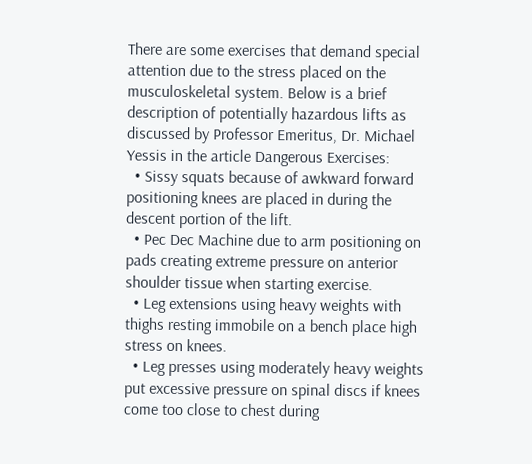There are some exercises that demand special attention due to the stress placed on the musculoskeletal system. Below is a brief description of potentially hazardous lifts as discussed by Professor Emeritus, Dr. Michael Yessis in the article Dangerous Exercises:
  • Sissy squats because of awkward forward positioning knees are placed in during the descent portion of the lift.
  • Pec Dec Machine due to arm positioning on pads creating extreme pressure on anterior shoulder tissue when starting exercise.
  • Leg extensions using heavy weights with thighs resting immobile on a bench place high stress on knees.
  • Leg presses using moderately heavy weights put excessive pressure on spinal discs if knees come too close to chest during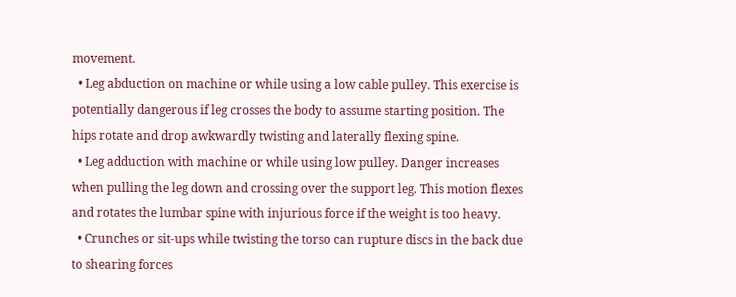movement.
  • Leg abduction on machine or while using a low cable pulley. This exercise is potentially dangerous if leg crosses the body to assume starting position. The hips rotate and drop awkwardly twisting and laterally flexing spine.
  • Leg adduction with machine or while using low pulley. Danger increases when pulling the leg down and crossing over the support leg. This motion flexes and rotates the lumbar spine with injurious force if the weight is too heavy.
  • Crunches or sit-ups while twisting the torso can rupture discs in the back due to shearing forces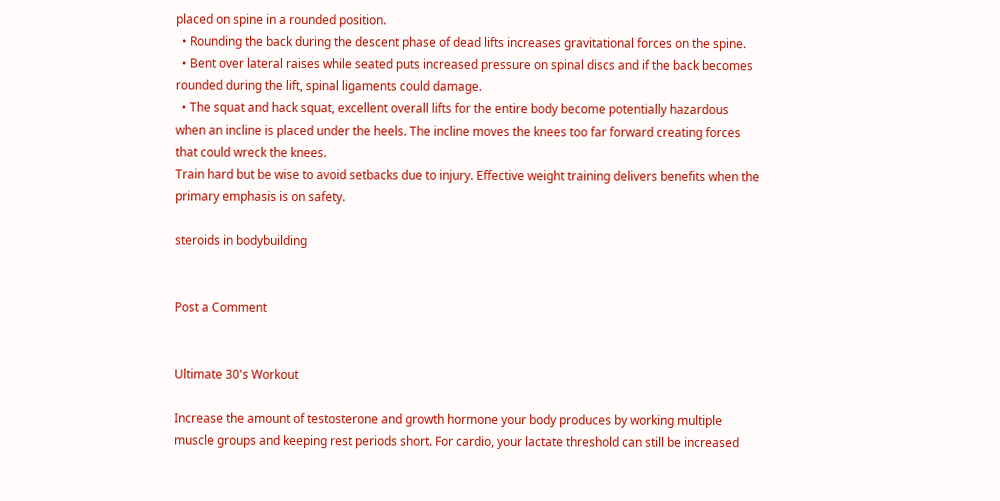placed on spine in a rounded position.
  • Rounding the back during the descent phase of dead lifts increases gravitational forces on the spine.
  • Bent over lateral raises while seated puts increased pressure on spinal discs and if the back becomes rounded during the lift, spinal ligaments could damage.
  • The squat and hack squat, excellent overall lifts for the entire body become potentially hazardous when an incline is placed under the heels. The incline moves the knees too far forward creating forces that could wreck the knees.
Train hard but be wise to avoid setbacks due to injury. Effective weight training delivers benefits when the primary emphasis is on safety.

steroids in bodybuilding


Post a Comment


Ultimate 30's Workout

Increase the amount of testosterone and growth hormone your body produces by working multiple muscle groups and keeping rest periods short. For cardio, your lactate threshold can still be increased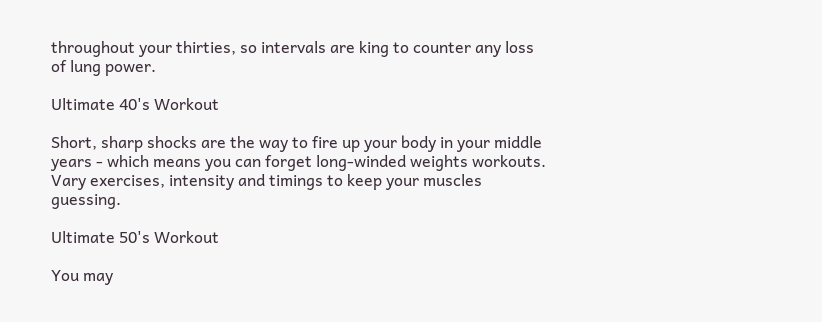throughout your thirties, so intervals are king to counter any loss of lung power.

Ultimate 40's Workout

Short, sharp shocks are the way to fire up your body in your middle years - which means you can forget long-winded weights workouts. Vary exercises, intensity and timings to keep your muscles guessing.

Ultimate 50's Workout

You may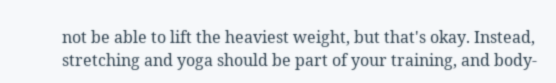not be able to lift the heaviest weight, but that's okay. Instead, stretching and yoga should be part of your training, and body-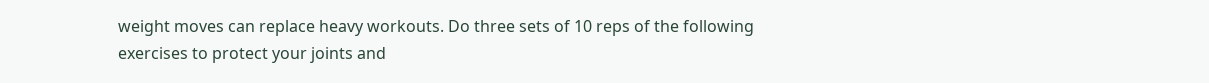weight moves can replace heavy workouts. Do three sets of 10 reps of the following exercises to protect your joints and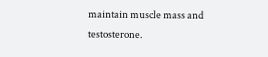maintain muscle mass and testosterone.